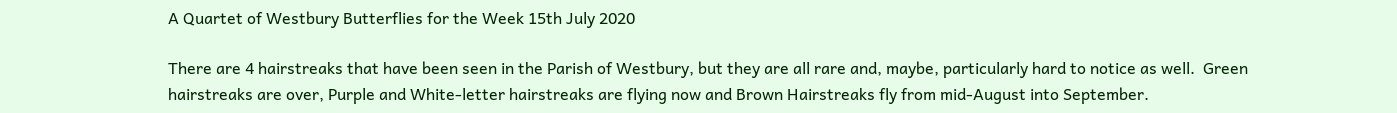A Quartet of Westbury Butterflies for the Week 15th July 2020

There are 4 hairstreaks that have been seen in the Parish of Westbury, but they are all rare and, maybe, particularly hard to notice as well.  Green hairstreaks are over, Purple and White-letter hairstreaks are flying now and Brown Hairstreaks fly from mid-August into September.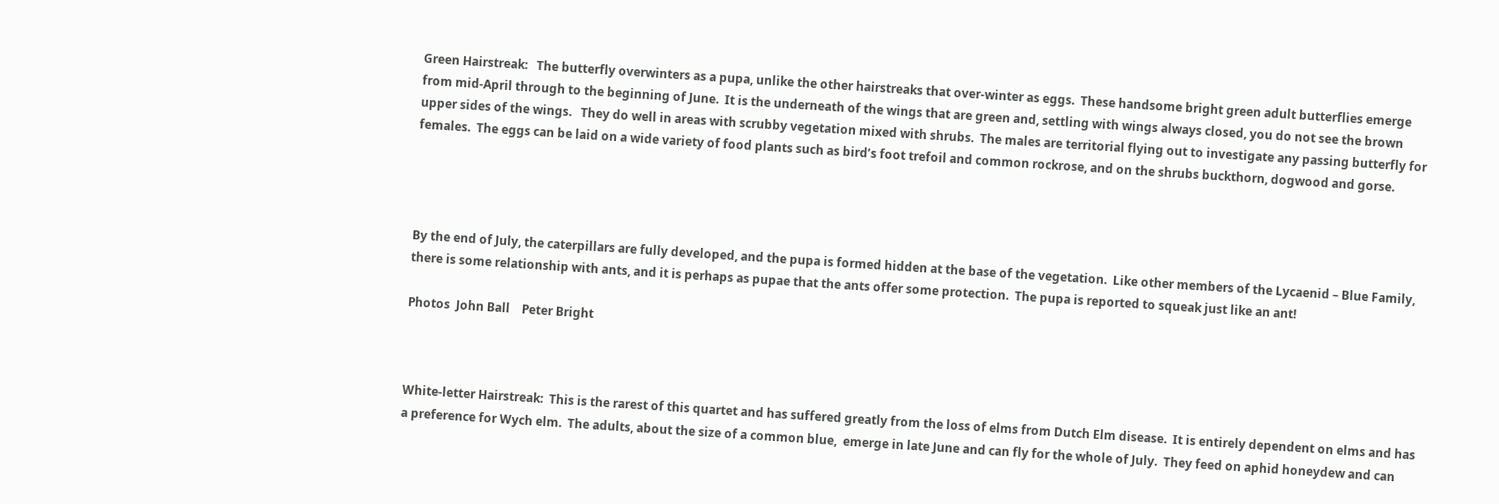Green Hairstreak:   The butterfly overwinters as a pupa, unlike the other hairstreaks that over-winter as eggs.  These handsome bright green adult butterflies emerge from mid-April through to the beginning of June.  It is the underneath of the wings that are green and, settling with wings always closed, you do not see the brown upper sides of the wings.   They do well in areas with scrubby vegetation mixed with shrubs.  The males are territorial flying out to investigate any passing butterfly for females.  The eggs can be laid on a wide variety of food plants such as bird’s foot trefoil and common rockrose, and on the shrubs buckthorn, dogwood and gorse.




By the end of July, the caterpillars are fully developed, and the pupa is formed hidden at the base of the vegetation.  Like other members of the Lycaenid – Blue Family, there is some relationship with ants, and it is perhaps as pupae that the ants offer some protection.  The pupa is reported to squeak just like an ant!

Photos  John Ball    Peter Bright



White-letter Hairstreak:  This is the rarest of this quartet and has suffered greatly from the loss of elms from Dutch Elm disease.  It is entirely dependent on elms and has a preference for Wych elm.  The adults, about the size of a common blue,  emerge in late June and can fly for the whole of July.  They feed on aphid honeydew and can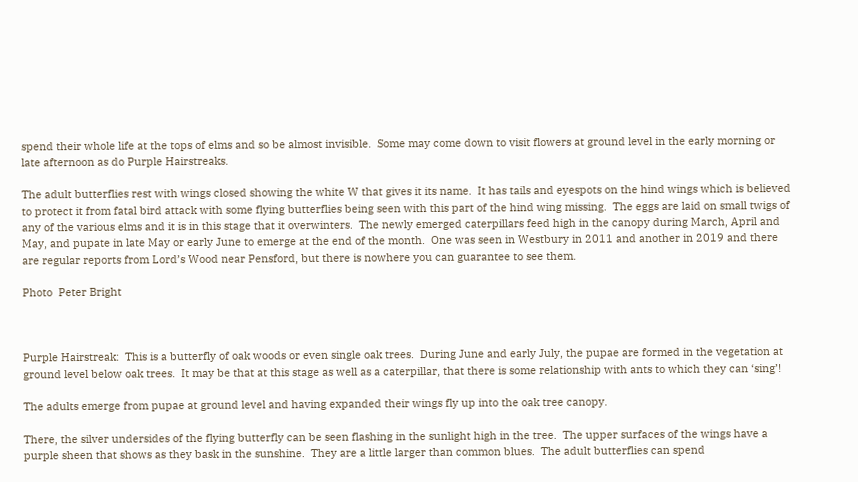spend their whole life at the tops of elms and so be almost invisible.  Some may come down to visit flowers at ground level in the early morning or late afternoon as do Purple Hairstreaks.

The adult butterflies rest with wings closed showing the white W that gives it its name.  It has tails and eyespots on the hind wings which is believed to protect it from fatal bird attack with some flying butterflies being seen with this part of the hind wing missing.  The eggs are laid on small twigs of any of the various elms and it is in this stage that it overwinters.  The newly emerged caterpillars feed high in the canopy during March, April and May, and pupate in late May or early June to emerge at the end of the month.  One was seen in Westbury in 2011 and another in 2019 and there are regular reports from Lord’s Wood near Pensford, but there is nowhere you can guarantee to see them.

Photo  Peter Bright



Purple Hairstreak:  This is a butterfly of oak woods or even single oak trees.  During June and early July, the pupae are formed in the vegetation at ground level below oak trees.  It may be that at this stage as well as a caterpillar, that there is some relationship with ants to which they can ‘sing’!

The adults emerge from pupae at ground level and having expanded their wings fly up into the oak tree canopy.

There, the silver undersides of the flying butterfly can be seen flashing in the sunlight high in the tree.  The upper surfaces of the wings have a purple sheen that shows as they bask in the sunshine.  They are a little larger than common blues.  The adult butterflies can spend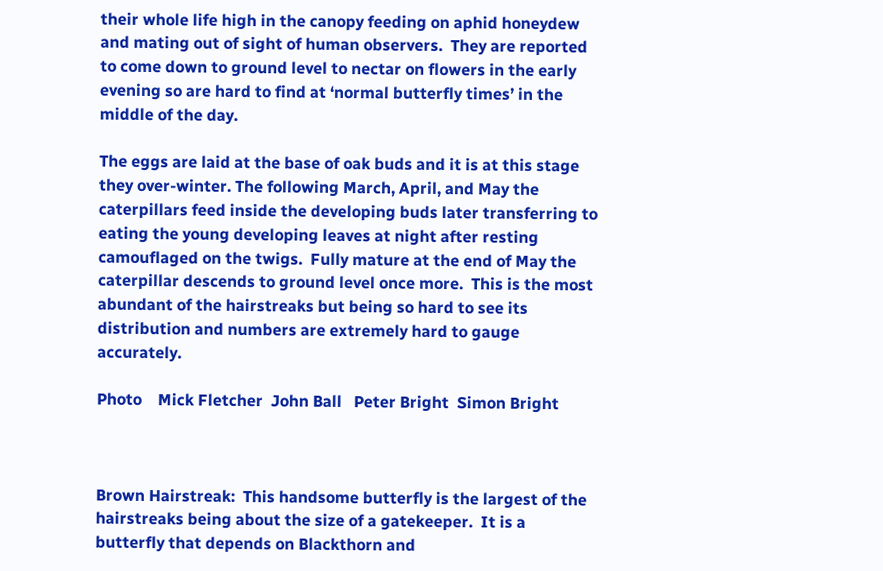their whole life high in the canopy feeding on aphid honeydew and mating out of sight of human observers.  They are reported to come down to ground level to nectar on flowers in the early evening so are hard to find at ‘normal butterfly times’ in the middle of the day.

The eggs are laid at the base of oak buds and it is at this stage they over-winter. The following March, April, and May the caterpillars feed inside the developing buds later transferring to eating the young developing leaves at night after resting camouflaged on the twigs.  Fully mature at the end of May the caterpillar descends to ground level once more.  This is the most abundant of the hairstreaks but being so hard to see its distribution and numbers are extremely hard to gauge accurately.

Photo    Mick Fletcher  John Ball   Peter Bright  Simon Bright



Brown Hairstreak:  This handsome butterfly is the largest of the hairstreaks being about the size of a gatekeeper.  It is a butterfly that depends on Blackthorn and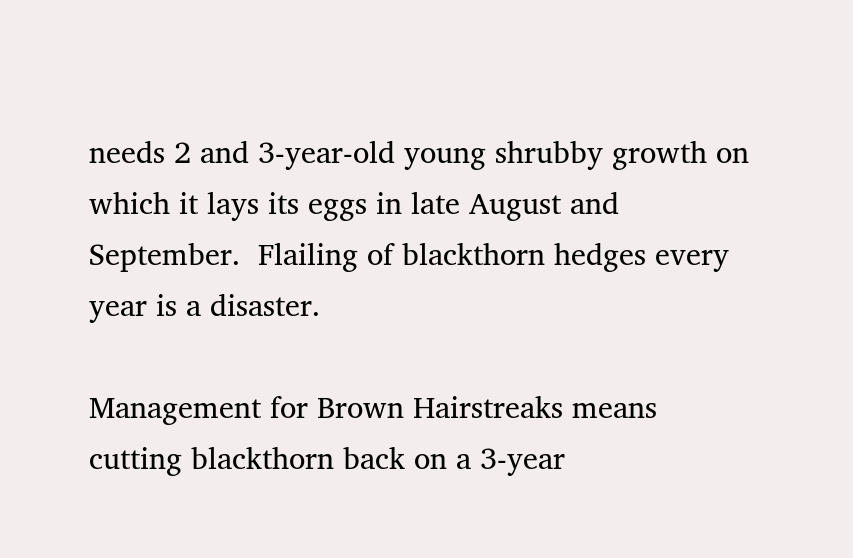needs 2 and 3-year-old young shrubby growth on which it lays its eggs in late August and September.  Flailing of blackthorn hedges every year is a disaster.

Management for Brown Hairstreaks means cutting blackthorn back on a 3-year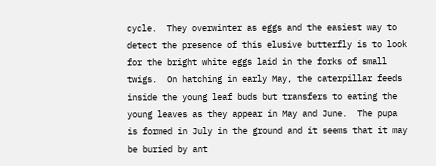cycle.  They overwinter as eggs and the easiest way to detect the presence of this elusive butterfly is to look for the bright white eggs laid in the forks of small twigs.  On hatching in early May, the caterpillar feeds inside the young leaf buds but transfers to eating the young leaves as they appear in May and June.  The pupa is formed in July in the ground and it seems that it may be buried by ant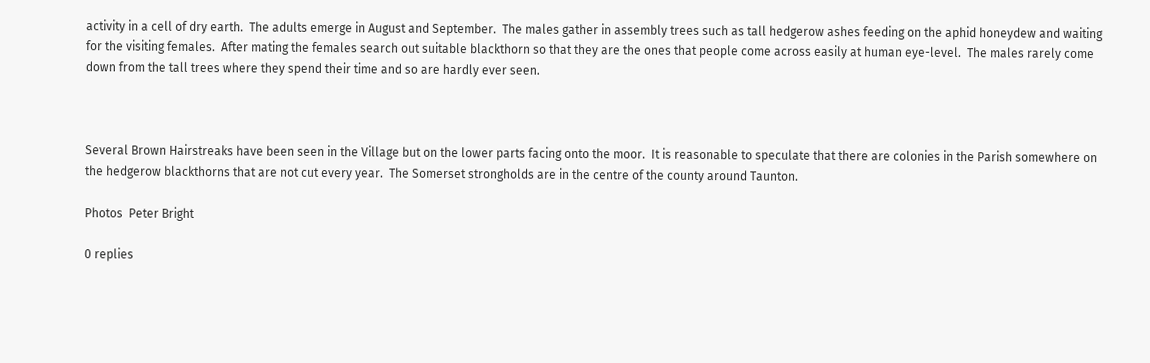activity in a cell of dry earth.  The adults emerge in August and September.  The males gather in assembly trees such as tall hedgerow ashes feeding on the aphid honeydew and waiting for the visiting females.  After mating the females search out suitable blackthorn so that they are the ones that people come across easily at human eye-level.  The males rarely come down from the tall trees where they spend their time and so are hardly ever seen.



Several Brown Hairstreaks have been seen in the Village but on the lower parts facing onto the moor.  It is reasonable to speculate that there are colonies in the Parish somewhere on the hedgerow blackthorns that are not cut every year.  The Somerset strongholds are in the centre of the county around Taunton.

Photos  Peter Bright

0 replies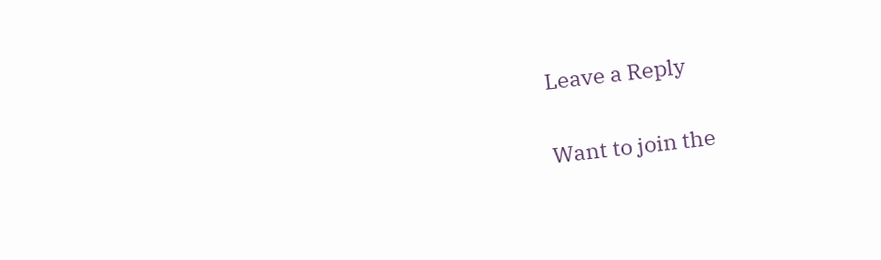Leave a Reply

Want to join the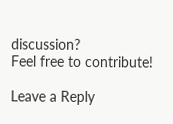discussion?
Feel free to contribute!

Leave a Reply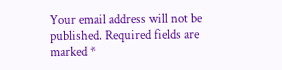Your email address will not be published. Required fields are marked *